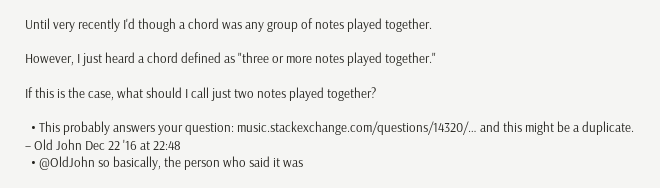Until very recently I'd though a chord was any group of notes played together.

However, I just heard a chord defined as "three or more notes played together."

If this is the case, what should I call just two notes played together?

  • This probably answers your question: music.stackexchange.com/questions/14320/… and this might be a duplicate. – Old John Dec 22 '16 at 22:48
  • @OldJohn so basically, the person who said it was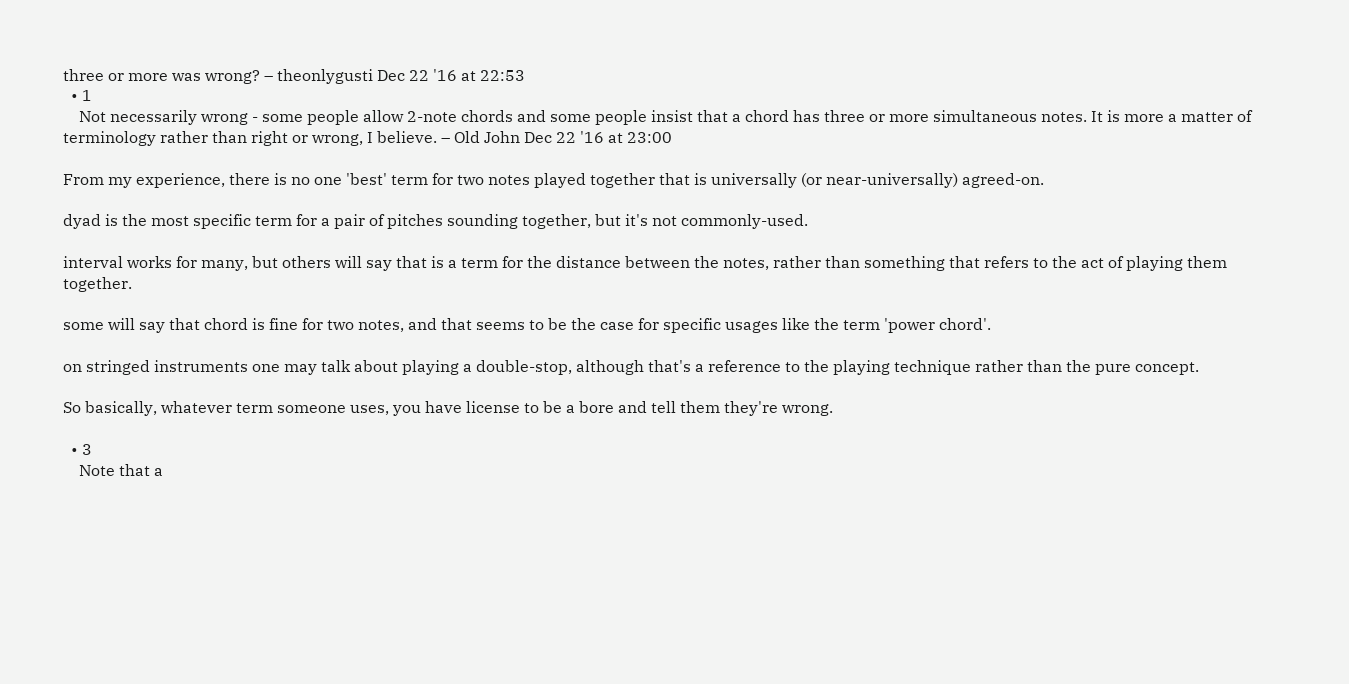three or more was wrong? – theonlygusti Dec 22 '16 at 22:53
  • 1
    Not necessarily wrong - some people allow 2-note chords and some people insist that a chord has three or more simultaneous notes. It is more a matter of terminology rather than right or wrong, I believe. – Old John Dec 22 '16 at 23:00

From my experience, there is no one 'best' term for two notes played together that is universally (or near-universally) agreed-on.

dyad is the most specific term for a pair of pitches sounding together, but it's not commonly-used.

interval works for many, but others will say that is a term for the distance between the notes, rather than something that refers to the act of playing them together.

some will say that chord is fine for two notes, and that seems to be the case for specific usages like the term 'power chord'.

on stringed instruments one may talk about playing a double-stop, although that's a reference to the playing technique rather than the pure concept.

So basically, whatever term someone uses, you have license to be a bore and tell them they're wrong.

  • 3
    Note that a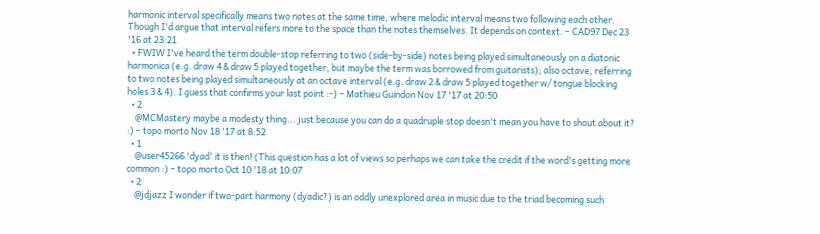harmonic interval specifically means two notes at the same time, where melodic interval means two following each other. Though I'd argue that interval refers more to the space than the notes themselves. It depends on context. – CAD97 Dec 23 '16 at 23:21
  • FWIW I've heard the term double-stop referring to two (side-by-side) notes being played simultaneously on a diatonic harmonica (e.g. draw 4 & draw 5 played together, but maybe the term was borrowed from guitarists); also octave, referring to two notes being played simultaneously at an octave interval (e.g. draw 2 & draw 5 played together w/ tongue blocking holes 3 & 4). I guess that confirms your last point :-) – Mathieu Guindon Nov 17 '17 at 20:50
  • 2
    @MCMastery maybe a modesty thing... just because you can do a quadruple stop doesn't mean you have to shout about it? :) – topo morto Nov 18 '17 at 8:52
  • 1
    @user45266 'dyad' it is then! (This question has a lot of views so perhaps we can take the credit if the word's getting more common :) – topo morto Oct 10 '18 at 10:07
  • 2
    @jdjazz I wonder if two-part harmony (dyadic?) is an oddly unexplored area in music due to the triad becoming such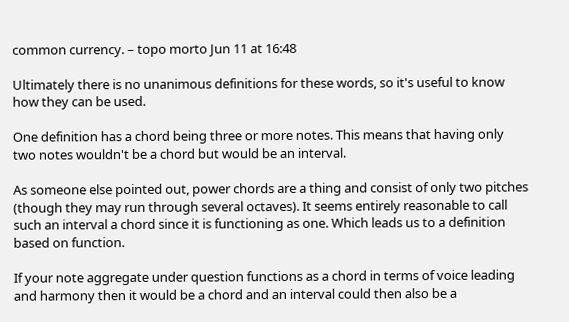common currency. – topo morto Jun 11 at 16:48

Ultimately there is no unanimous definitions for these words, so it's useful to know how they can be used.

One definition has a chord being three or more notes. This means that having only two notes wouldn't be a chord but would be an interval.

As someone else pointed out, power chords are a thing and consist of only two pitches (though they may run through several octaves). It seems entirely reasonable to call such an interval a chord since it is functioning as one. Which leads us to a definition based on function.

If your note aggregate under question functions as a chord in terms of voice leading and harmony then it would be a chord and an interval could then also be a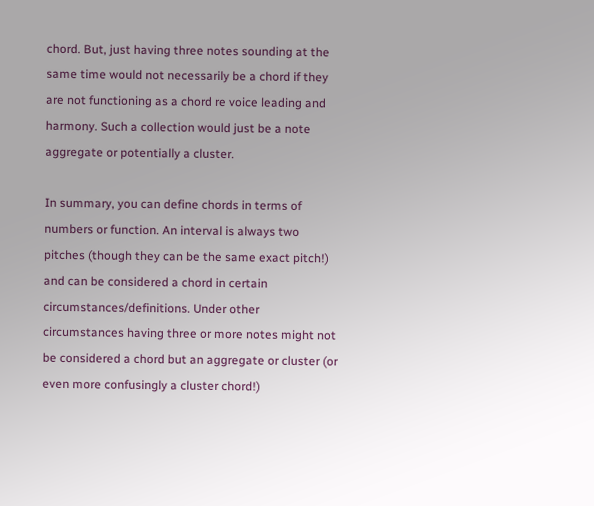chord. But, just having three notes sounding at the same time would not necessarily be a chord if they are not functioning as a chord re voice leading and harmony. Such a collection would just be a note aggregate or potentially a cluster.

In summary, you can define chords in terms of numbers or function. An interval is always two pitches (though they can be the same exact pitch!) and can be considered a chord in certain circumstances/definitions. Under other circumstances having three or more notes might not be considered a chord but an aggregate or cluster (or even more confusingly a cluster chord!)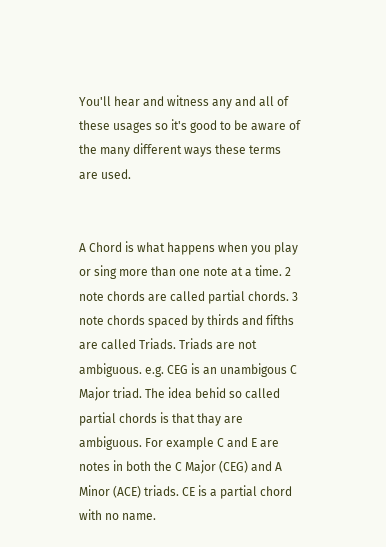You'll hear and witness any and all of these usages so it's good to be aware of the many different ways these terms are used.


A Chord is what happens when you play or sing more than one note at a time. 2 note chords are called partial chords. 3 note chords spaced by thirds and fifths are called Triads. Triads are not ambiguous. e.g. CEG is an unambigous C Major triad. The idea behid so called partial chords is that thay are ambiguous. For example C and E are notes in both the C Major (CEG) and A Minor (ACE) triads. CE is a partial chord with no name.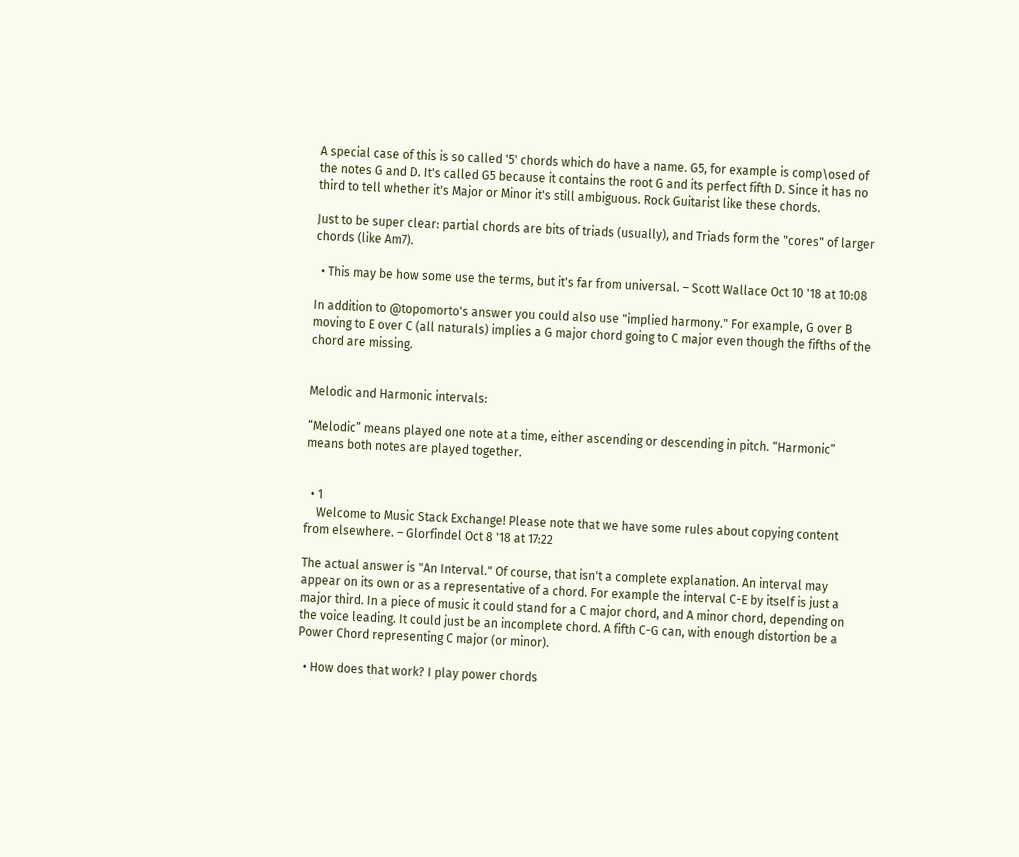A special case of this is so called '5' chords which do have a name. G5, for example is comp\osed of the notes G and D. It's called G5 because it contains the root G and its perfect fifth D. Since it has no third to tell whether it's Major or Minor it's still ambiguous. Rock Guitarist like these chords.

Just to be super clear: partial chords are bits of triads (usually), and Triads form the "cores" of larger chords (like Am7).

  • This may be how some use the terms, but it's far from universal. – Scott Wallace Oct 10 '18 at 10:08

In addition to @topomorto's answer you could also use "implied harmony." For example, G over B moving to E over C (all naturals) implies a G major chord going to C major even though the fifths of the chord are missing.


Melodic and Harmonic intervals:

“Melodic” means played one note at a time, either ascending or descending in pitch. “Harmonic” means both notes are played together.


  • 1
    Welcome to Music Stack Exchange! Please note that we have some rules about copying content from elsewhere. – Glorfindel Oct 8 '18 at 17:22

The actual answer is "An Interval." Of course, that isn't a complete explanation. An interval may appear on its own or as a representative of a chord. For example the interval C-E by itself is just a major third. In a piece of music it could stand for a C major chord, and A minor chord, depending on the voice leading. It could just be an incomplete chord. A fifth C-G can, with enough distortion be a Power Chord representing C major (or minor).

  • How does that work? I play power chords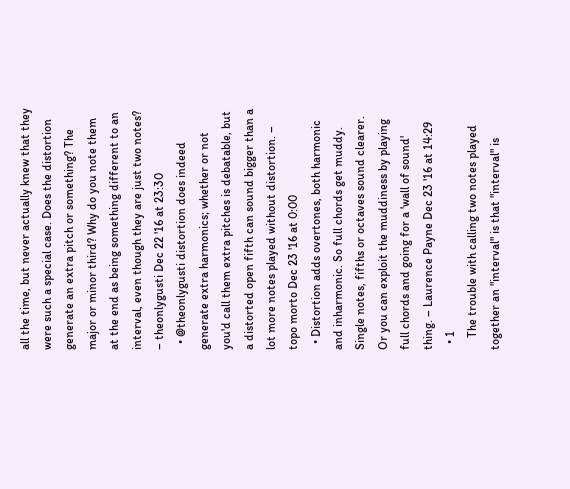all the time, but never actually knew that they were such a special case. Does the distortion generate an extra pitch or something? The major or minor third? Why do you note them at the end as being something different to an interval, even though they are just two notes? – theonlygusti Dec 22 '16 at 23:30
  • @theonlygusti distortion does indeed generate extra harmonics; whether or not you'd call them extra pitches is debatable, but a distorted open fifth can sound bigger than a lot more notes played without distortion. – topo morto Dec 23 '16 at 0:00
  • Distortion adds overtones, both harmonic and inharmonic. So full chords get muddy. Single notes, fifths or octaves sound clearer. Or you can exploit the muddiness by playing full chords and going for a 'wall of sound' thing. – Laurence Payne Dec 23 '16 at 14:29
  • 1
    The trouble with calling two notes played together an "interval" is that "interval" is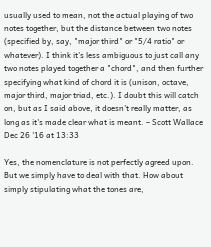usually used to mean, not the actual playing of two notes together, but the distance between two notes (specified by, say, "major third" or "5/4 ratio" or whatever). I think it's less ambiguous to just call any two notes played together a "chord", and then further specifying what kind of chord it is (unison, octave, major third, major triad, etc.). I doubt this will catch on, but as I said above, it doesn't really matter, as long as it's made clear what is meant. – Scott Wallace Dec 26 '16 at 13:33

Yes, the nomenclature is not perfectly agreed upon. But we simply have to deal with that. How about simply stipulating what the tones are,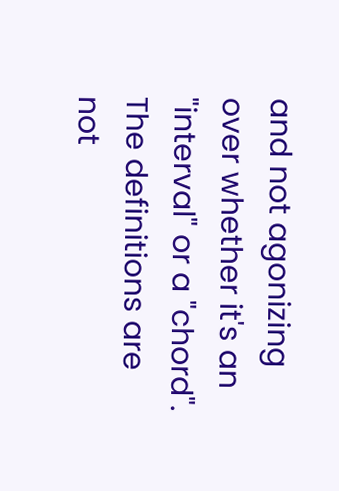and not agonizing over whether it's an "interval" or a "chord". The definitions are not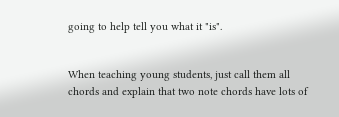going to help tell you what it "is".


When teaching young students, just call them all chords and explain that two note chords have lots of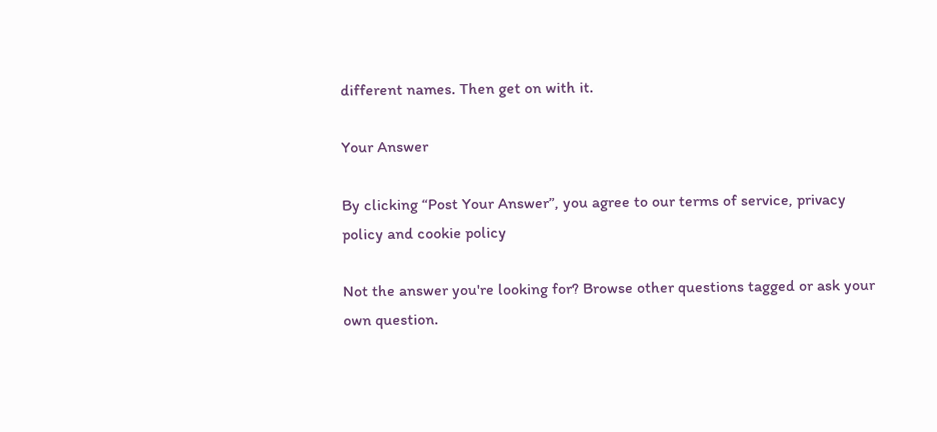different names. Then get on with it.

Your Answer

By clicking “Post Your Answer”, you agree to our terms of service, privacy policy and cookie policy

Not the answer you're looking for? Browse other questions tagged or ask your own question.